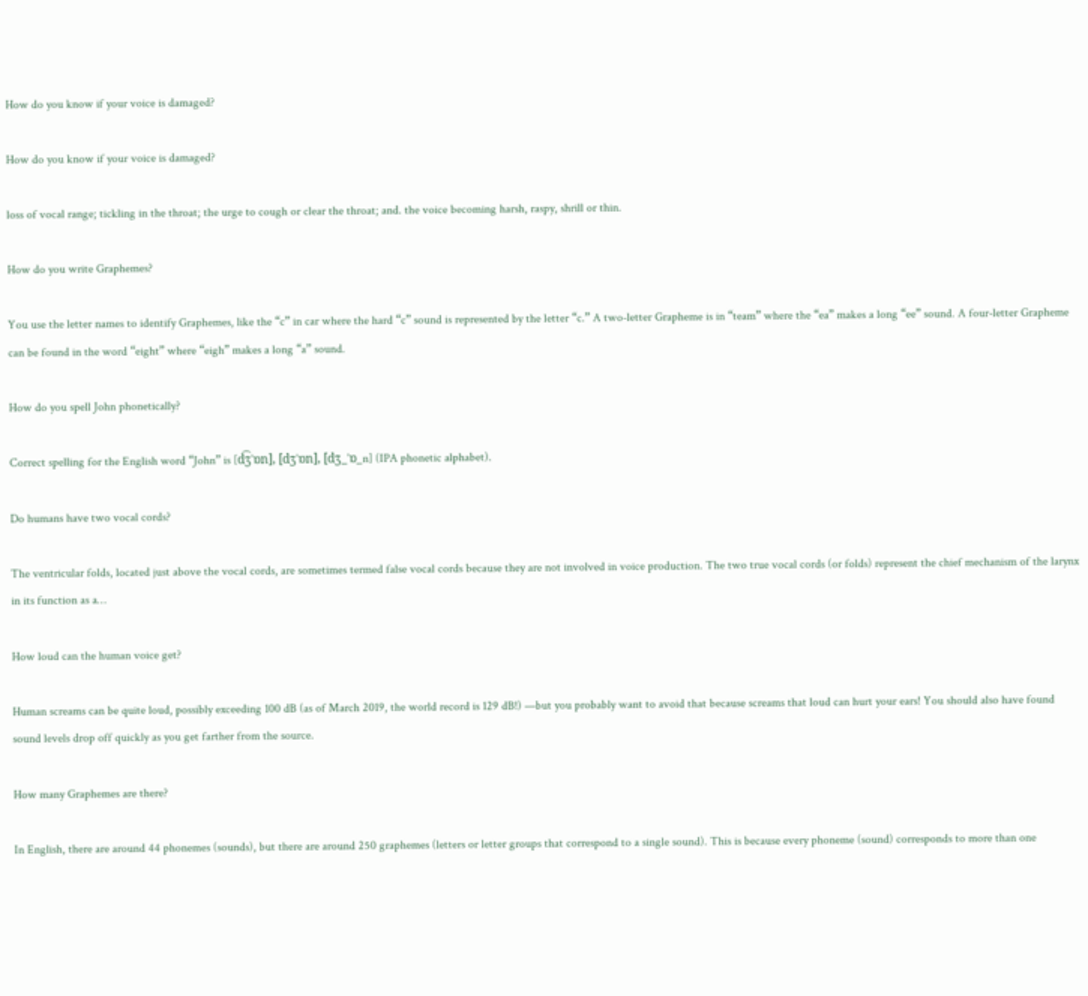How do you know if your voice is damaged?

How do you know if your voice is damaged?

loss of vocal range; tickling in the throat; the urge to cough or clear the throat; and. the voice becoming harsh, raspy, shrill or thin.

How do you write Graphemes?

You use the letter names to identify Graphemes, like the “c” in car where the hard “c” sound is represented by the letter “c.” A two-letter Grapheme is in “team” where the “ea” makes a long “ee” sound. A four-letter Grapheme can be found in the word “eight” where “eigh” makes a long “a” sound.

How do you spell John phonetically?

Correct spelling for the English word “John” is [d͡ʒˈɒn], [dʒˈɒn], [dʒ_ˈɒ_n] (IPA phonetic alphabet).

Do humans have two vocal cords?

The ventricular folds, located just above the vocal cords, are sometimes termed false vocal cords because they are not involved in voice production. The two true vocal cords (or folds) represent the chief mechanism of the larynx in its function as a…

How loud can the human voice get?

Human screams can be quite loud, possibly exceeding 100 dB (as of March 2019, the world record is 129 dB!) —but you probably want to avoid that because screams that loud can hurt your ears! You should also have found sound levels drop off quickly as you get farther from the source.

How many Graphemes are there?

In English, there are around 44 phonemes (sounds), but there are around 250 graphemes (letters or letter groups that correspond to a single sound). This is because every phoneme (sound) corresponds to more than one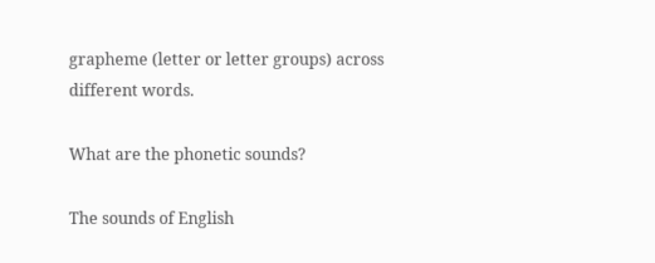grapheme (letter or letter groups) across different words.

What are the phonetic sounds?

The sounds of English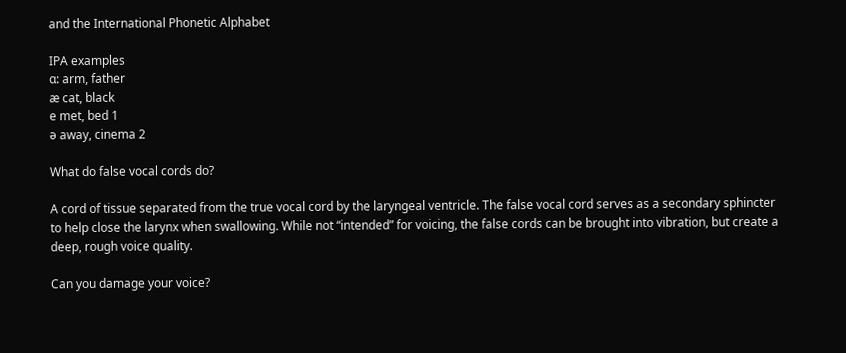and the International Phonetic Alphabet

IPA examples
ɑ: arm, father
æ cat, black
e met, bed 1
ə away, cinema 2

What do false vocal cords do?

A cord of tissue separated from the true vocal cord by the laryngeal ventricle. The false vocal cord serves as a secondary sphincter to help close the larynx when swallowing. While not “intended” for voicing, the false cords can be brought into vibration, but create a deep, rough voice quality.

Can you damage your voice?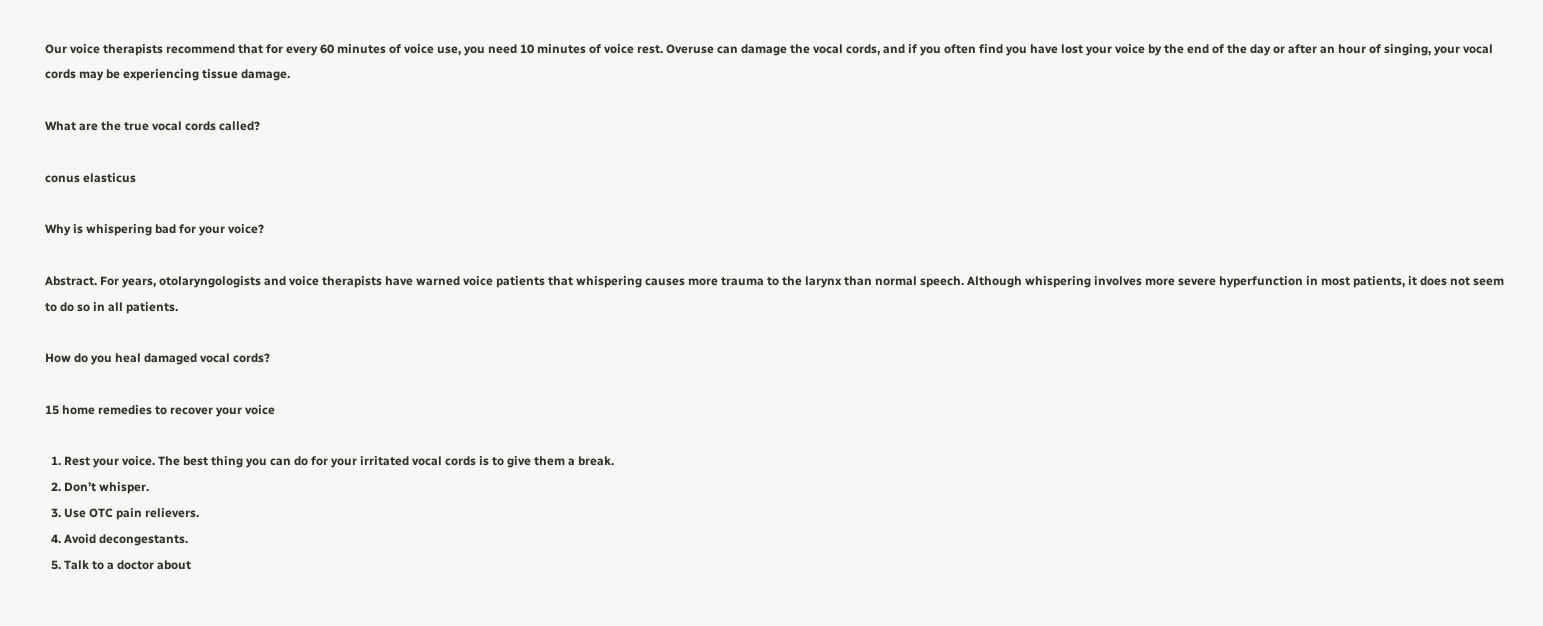Our voice therapists recommend that for every 60 minutes of voice use, you need 10 minutes of voice rest. Overuse can damage the vocal cords, and if you often find you have lost your voice by the end of the day or after an hour of singing, your vocal cords may be experiencing tissue damage.

What are the true vocal cords called?

conus elasticus

Why is whispering bad for your voice?

Abstract. For years, otolaryngologists and voice therapists have warned voice patients that whispering causes more trauma to the larynx than normal speech. Although whispering involves more severe hyperfunction in most patients, it does not seem to do so in all patients.

How do you heal damaged vocal cords?

15 home remedies to recover your voice

  1. Rest your voice. The best thing you can do for your irritated vocal cords is to give them a break.
  2. Don’t whisper.
  3. Use OTC pain relievers.
  4. Avoid decongestants.
  5. Talk to a doctor about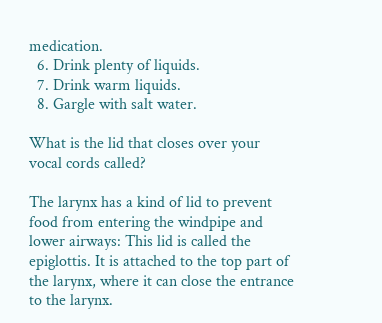medication.
  6. Drink plenty of liquids.
  7. Drink warm liquids.
  8. Gargle with salt water.

What is the lid that closes over your vocal cords called?

The larynx has a kind of lid to prevent food from entering the windpipe and lower airways: This lid is called the epiglottis. It is attached to the top part of the larynx, where it can close the entrance to the larynx.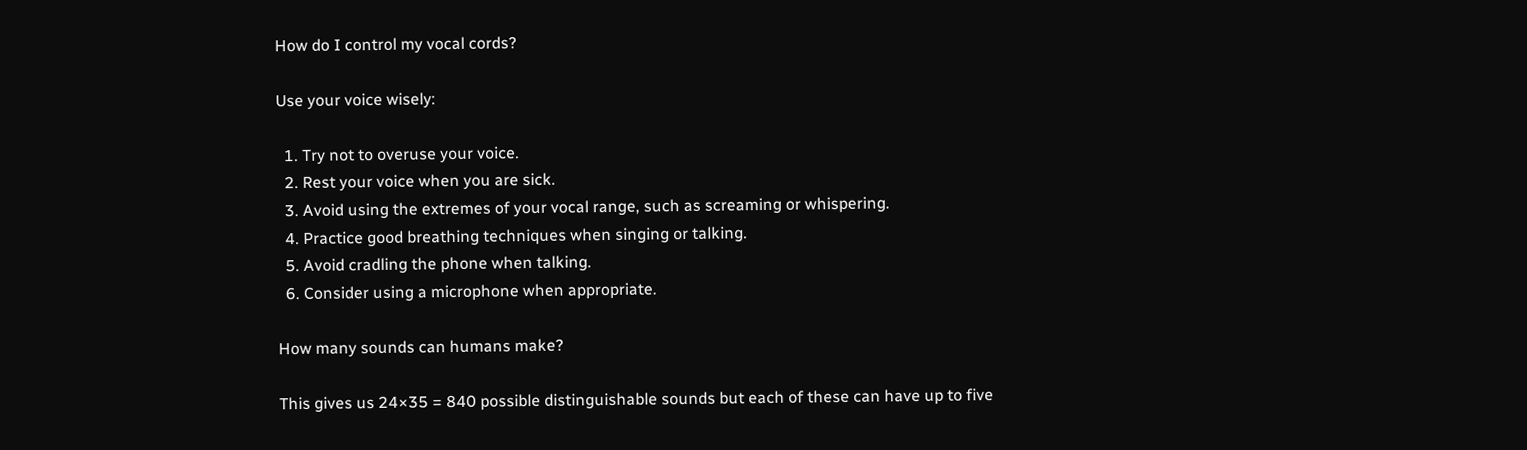How do I control my vocal cords?

Use your voice wisely:

  1. Try not to overuse your voice.
  2. Rest your voice when you are sick.
  3. Avoid using the extremes of your vocal range, such as screaming or whispering.
  4. Practice good breathing techniques when singing or talking.
  5. Avoid cradling the phone when talking.
  6. Consider using a microphone when appropriate.

How many sounds can humans make?

This gives us 24×35 = 840 possible distinguishable sounds but each of these can have up to five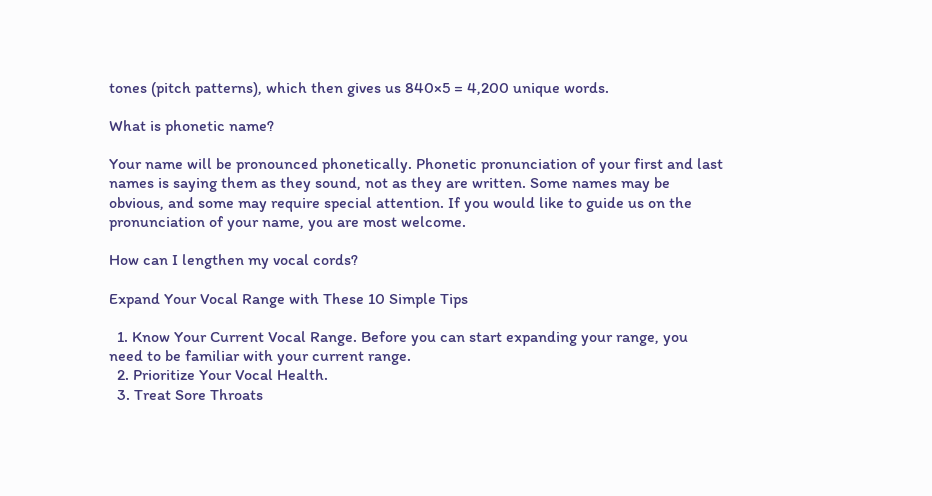tones (pitch patterns), which then gives us 840×5 = 4,200 unique words.

What is phonetic name?

Your name will be pronounced phonetically. Phonetic pronunciation of your first and last names is saying them as they sound, not as they are written. Some names may be obvious, and some may require special attention. If you would like to guide us on the pronunciation of your name, you are most welcome.

How can I lengthen my vocal cords?

Expand Your Vocal Range with These 10 Simple Tips

  1. Know Your Current Vocal Range. Before you can start expanding your range, you need to be familiar with your current range.
  2. Prioritize Your Vocal Health.
  3. Treat Sore Throats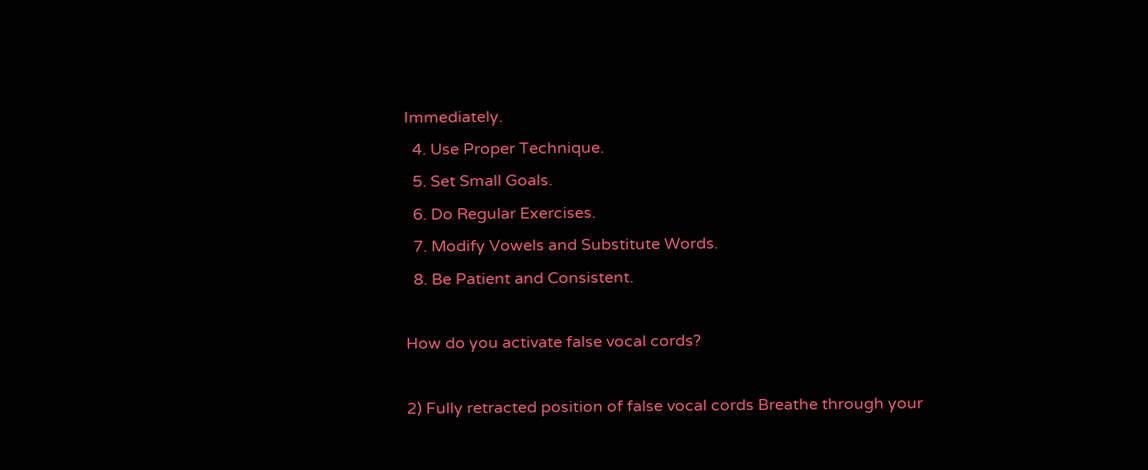Immediately.
  4. Use Proper Technique.
  5. Set Small Goals.
  6. Do Regular Exercises.
  7. Modify Vowels and Substitute Words.
  8. Be Patient and Consistent.

How do you activate false vocal cords?

2) Fully retracted position of false vocal cords Breathe through your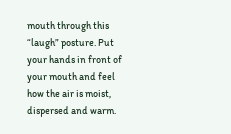mouth through this “laugh” posture. Put your hands in front of your mouth and feel how the air is moist, dispersed and warm.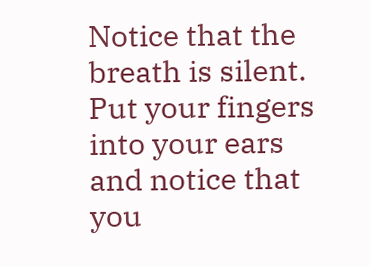Notice that the breath is silent. Put your fingers into your ears and notice that you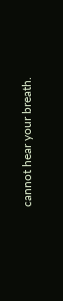cannot hear your breath.